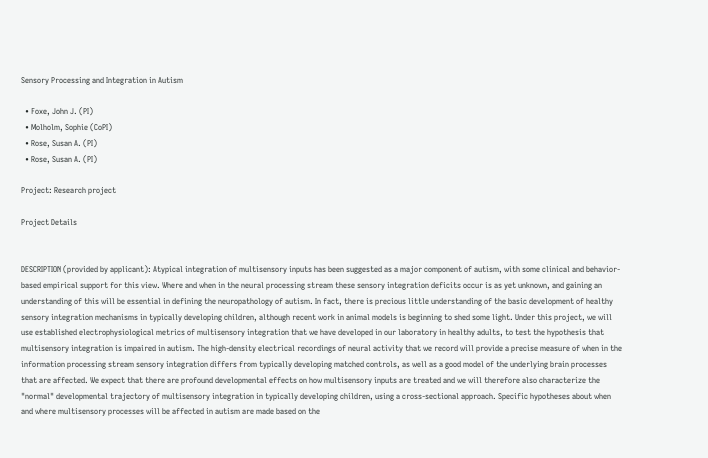Sensory Processing and Integration in Autism

  • Foxe, John J. (PI)
  • Molholm, Sophie (CoPI)
  • Rose, Susan A. (PI)
  • Rose, Susan A. (PI)

Project: Research project

Project Details


DESCRIPTION (provided by applicant): Atypical integration of multisensory inputs has been suggested as a major component of autism, with some clinical and behavior-based empirical support for this view. Where and when in the neural processing stream these sensory integration deficits occur is as yet unknown, and gaining an understanding of this will be essential in defining the neuropathology of autism. In fact, there is precious little understanding of the basic development of healthy sensory integration mechanisms in typically developing children, although recent work in animal models is beginning to shed some light. Under this project, we will use established electrophysiological metrics of multisensory integration that we have developed in our laboratory in healthy adults, to test the hypothesis that multisensory integration is impaired in autism. The high-density electrical recordings of neural activity that we record will provide a precise measure of when in the information processing stream sensory integration differs from typically developing matched controls, as well as a good model of the underlying brain processes that are affected. We expect that there are profound developmental effects on how multisensory inputs are treated and we will therefore also characterize the "normal" developmental trajectory of multisensory integration in typically developing children, using a cross-sectional approach. Specific hypotheses about when and where multisensory processes will be affected in autism are made based on the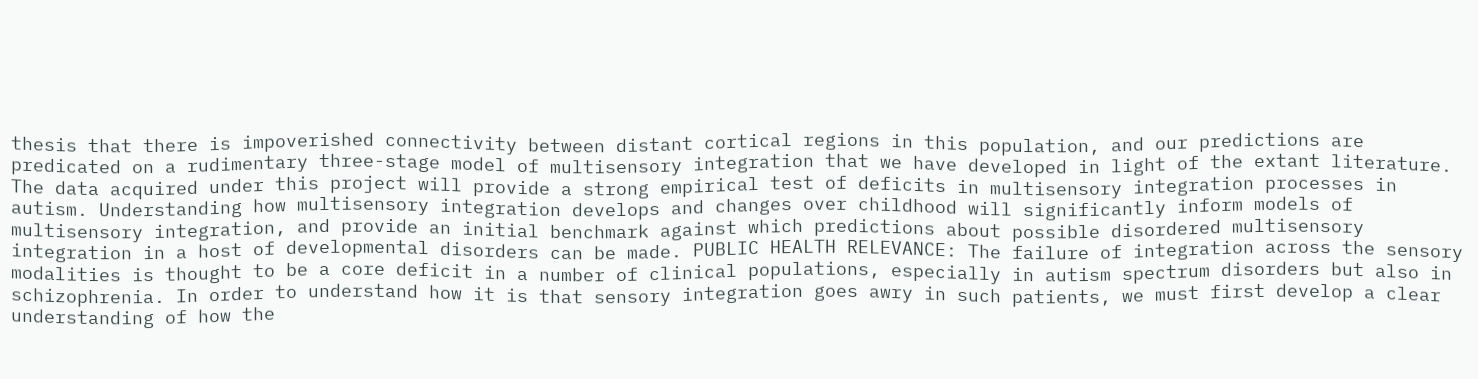thesis that there is impoverished connectivity between distant cortical regions in this population, and our predictions are predicated on a rudimentary three-stage model of multisensory integration that we have developed in light of the extant literature. The data acquired under this project will provide a strong empirical test of deficits in multisensory integration processes in autism. Understanding how multisensory integration develops and changes over childhood will significantly inform models of multisensory integration, and provide an initial benchmark against which predictions about possible disordered multisensory integration in a host of developmental disorders can be made. PUBLIC HEALTH RELEVANCE: The failure of integration across the sensory modalities is thought to be a core deficit in a number of clinical populations, especially in autism spectrum disorders but also in schizophrenia. In order to understand how it is that sensory integration goes awry in such patients, we must first develop a clear understanding of how the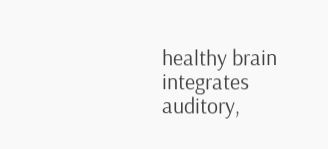healthy brain integrates auditory,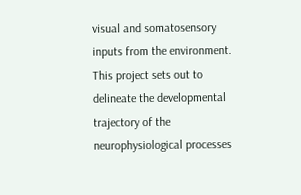visual and somatosensory inputs from the environment. This project sets out to delineate the developmental trajectory of the neurophysiological processes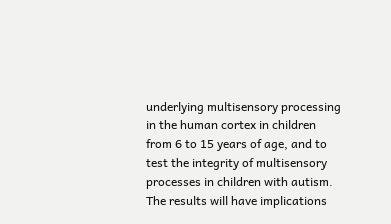underlying multisensory processing in the human cortex in children from 6 to 15 years of age, and to test the integrity of multisensory processes in children with autism. The results will have implications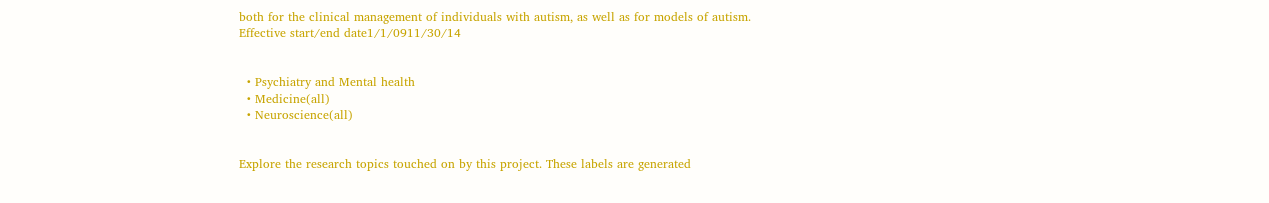both for the clinical management of individuals with autism, as well as for models of autism.
Effective start/end date1/1/0911/30/14


  • Psychiatry and Mental health
  • Medicine(all)
  • Neuroscience(all)


Explore the research topics touched on by this project. These labels are generated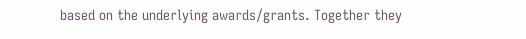based on the underlying awards/grants. Together they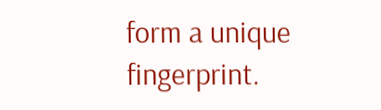form a unique fingerprint.